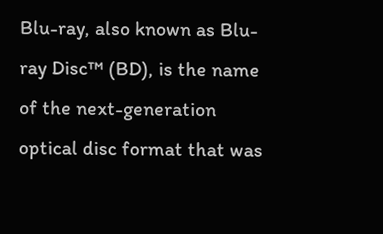Blu-ray, also known as Blu-ray Disc™ (BD), is the name of the next-generation optical disc format that was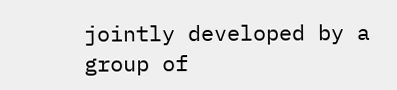jointly developed by a group of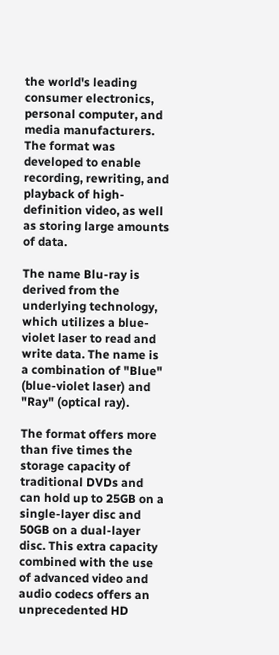the world's leading consumer electronics, personal computer, and media manufacturers. The format was developed to enable recording, rewriting, and playback of high-definition video, as well as storing large amounts of data.

The name Blu-ray is derived from the underlying technology, which utilizes a blue-violet laser to read and write data. The name is a combination of "Blue" (blue-violet laser) and "Ray" (optical ray).

The format offers more than five times the storage capacity of traditional DVDs and can hold up to 25GB on a single-layer disc and 50GB on a dual-layer disc. This extra capacity combined with the use of advanced video and audio codecs offers an unprecedented HD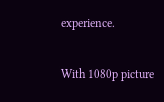experience.

With 1080p picture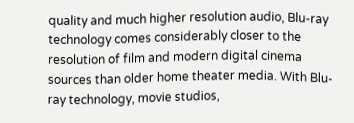quality and much higher resolution audio, Blu-ray technology comes considerably closer to the resolution of film and modern digital cinema sources than older home theater media. With Blu-ray technology, movie studios,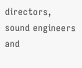directors, sound engineers and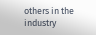others in the industry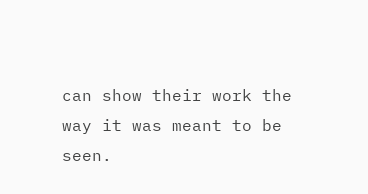can show their work the way it was meant to be seen.